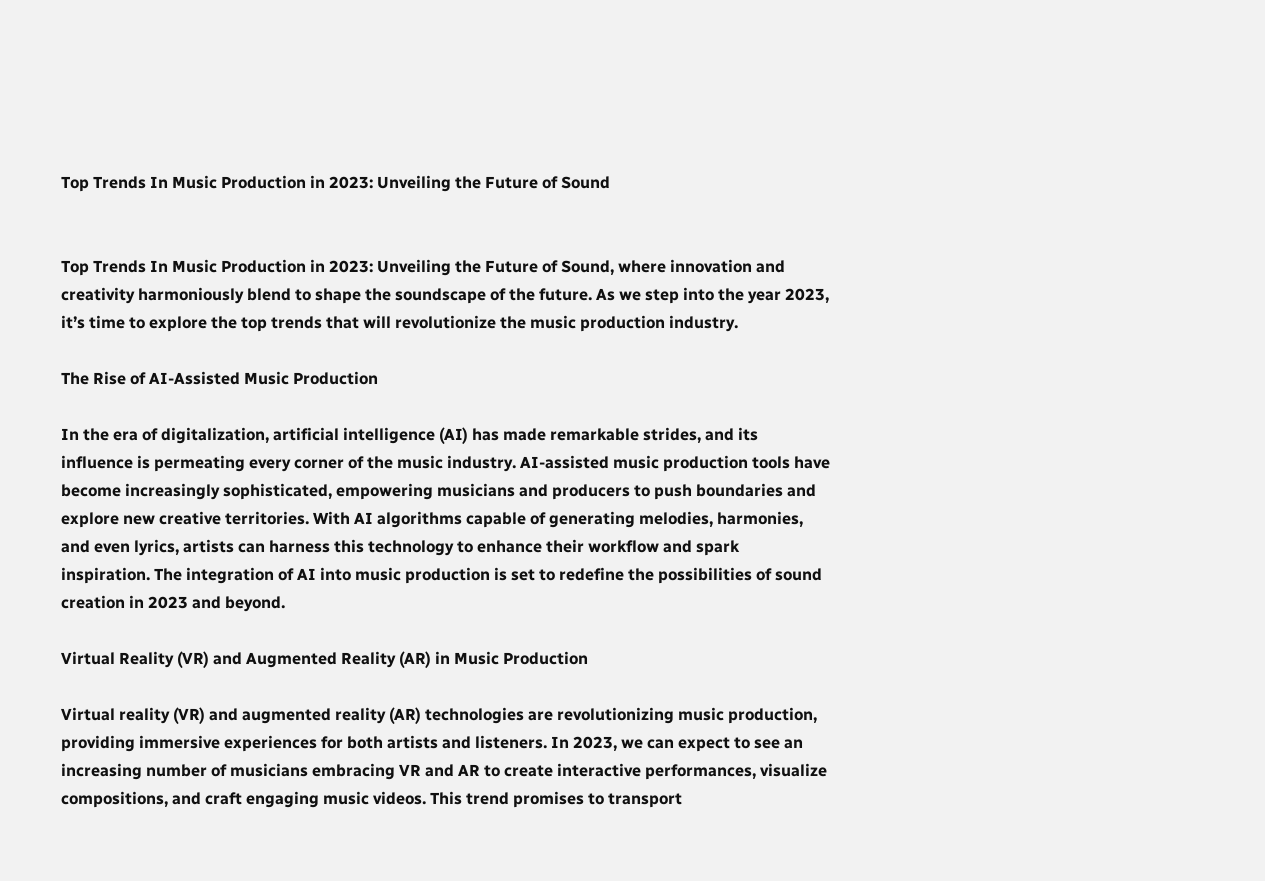Top Trends In Music Production in 2023: Unveiling the Future of Sound


Top Trends In Music Production in 2023: Unveiling the Future of Sound, where innovation and creativity harmoniously blend to shape the soundscape of the future. As we step into the year 2023, it’s time to explore the top trends that will revolutionize the music production industry.

The Rise of AI-Assisted Music Production

In the era of digitalization, artificial intelligence (AI) has made remarkable strides, and its influence is permeating every corner of the music industry. AI-assisted music production tools have become increasingly sophisticated, empowering musicians and producers to push boundaries and explore new creative territories. With AI algorithms capable of generating melodies, harmonies, and even lyrics, artists can harness this technology to enhance their workflow and spark inspiration. The integration of AI into music production is set to redefine the possibilities of sound creation in 2023 and beyond.

Virtual Reality (VR) and Augmented Reality (AR) in Music Production

Virtual reality (VR) and augmented reality (AR) technologies are revolutionizing music production, providing immersive experiences for both artists and listeners. In 2023, we can expect to see an increasing number of musicians embracing VR and AR to create interactive performances, visualize compositions, and craft engaging music videos. This trend promises to transport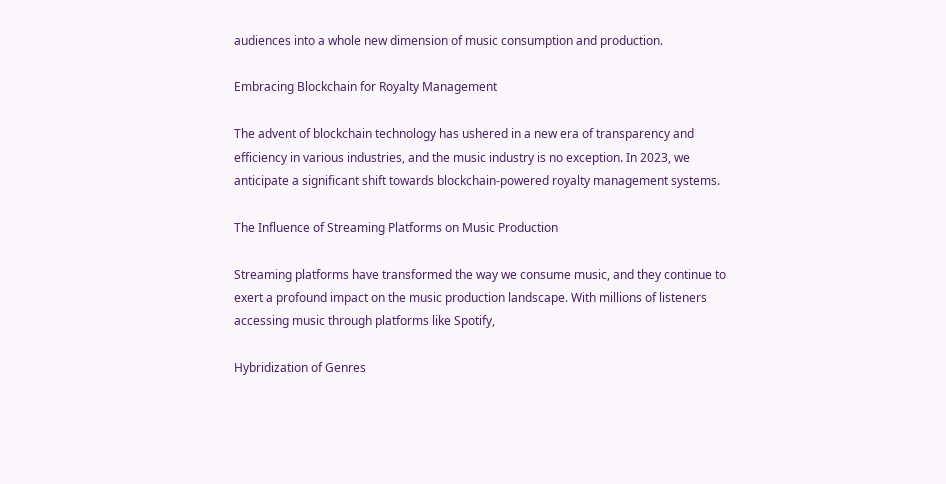audiences into a whole new dimension of music consumption and production.

Embracing Blockchain for Royalty Management

The advent of blockchain technology has ushered in a new era of transparency and efficiency in various industries, and the music industry is no exception. In 2023, we anticipate a significant shift towards blockchain-powered royalty management systems.

The Influence of Streaming Platforms on Music Production

Streaming platforms have transformed the way we consume music, and they continue to exert a profound impact on the music production landscape. With millions of listeners accessing music through platforms like Spotify,

Hybridization of Genres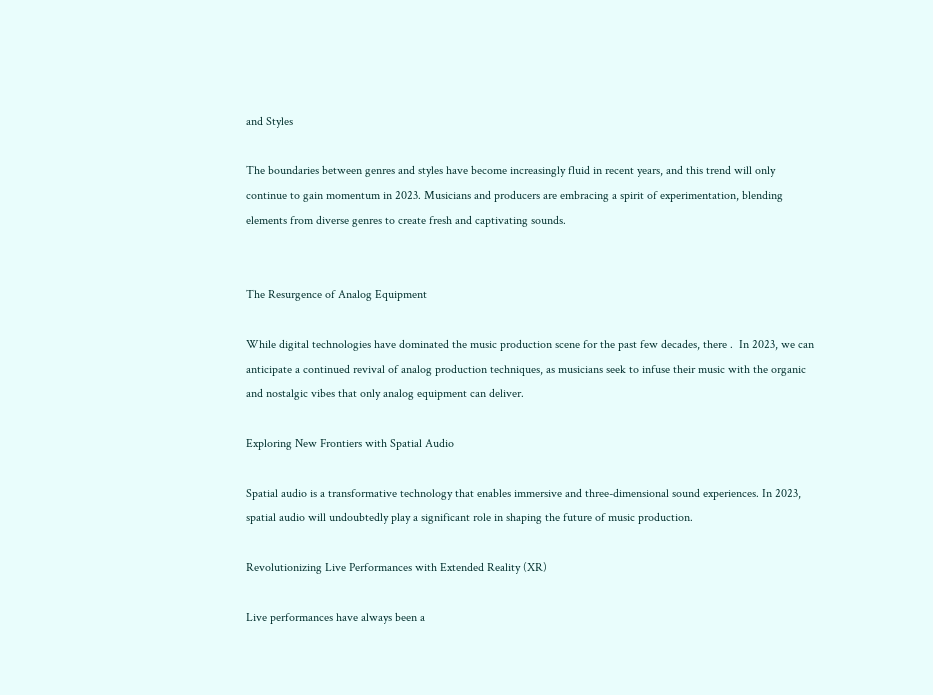and Styles

The boundaries between genres and styles have become increasingly fluid in recent years, and this trend will only continue to gain momentum in 2023. Musicians and producers are embracing a spirit of experimentation, blending elements from diverse genres to create fresh and captivating sounds.


The Resurgence of Analog Equipment

While digital technologies have dominated the music production scene for the past few decades, there .  In 2023, we can anticipate a continued revival of analog production techniques, as musicians seek to infuse their music with the organic and nostalgic vibes that only analog equipment can deliver.

Exploring New Frontiers with Spatial Audio

Spatial audio is a transformative technology that enables immersive and three-dimensional sound experiences. In 2023, spatial audio will undoubtedly play a significant role in shaping the future of music production.

Revolutionizing Live Performances with Extended Reality (XR)

Live performances have always been a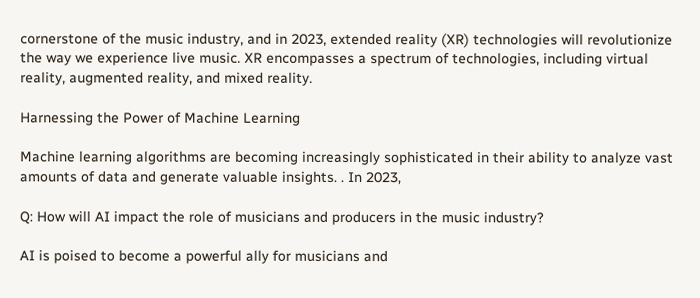cornerstone of the music industry, and in 2023, extended reality (XR) technologies will revolutionize the way we experience live music. XR encompasses a spectrum of technologies, including virtual reality, augmented reality, and mixed reality.

Harnessing the Power of Machine Learning

Machine learning algorithms are becoming increasingly sophisticated in their ability to analyze vast amounts of data and generate valuable insights. . In 2023,

Q: How will AI impact the role of musicians and producers in the music industry?

AI is poised to become a powerful ally for musicians and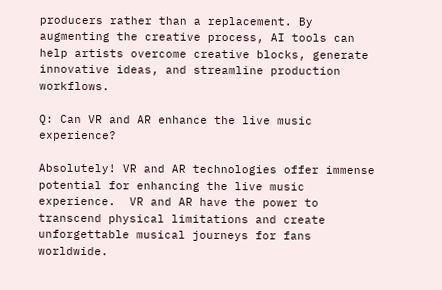producers rather than a replacement. By augmenting the creative process, AI tools can help artists overcome creative blocks, generate innovative ideas, and streamline production workflows.

Q: Can VR and AR enhance the live music experience?

Absolutely! VR and AR technologies offer immense potential for enhancing the live music experience.  VR and AR have the power to transcend physical limitations and create unforgettable musical journeys for fans worldwide.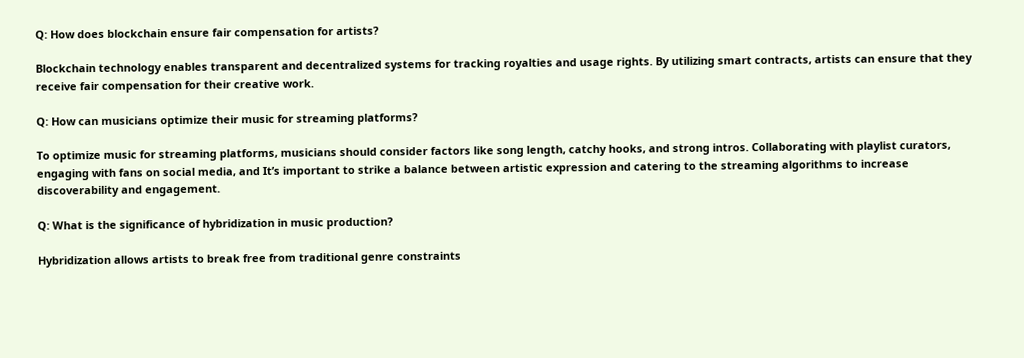Q: How does blockchain ensure fair compensation for artists?

Blockchain technology enables transparent and decentralized systems for tracking royalties and usage rights. By utilizing smart contracts, artists can ensure that they receive fair compensation for their creative work.

Q: How can musicians optimize their music for streaming platforms?

To optimize music for streaming platforms, musicians should consider factors like song length, catchy hooks, and strong intros. Collaborating with playlist curators, engaging with fans on social media, and It’s important to strike a balance between artistic expression and catering to the streaming algorithms to increase discoverability and engagement.

Q: What is the significance of hybridization in music production?

Hybridization allows artists to break free from traditional genre constraints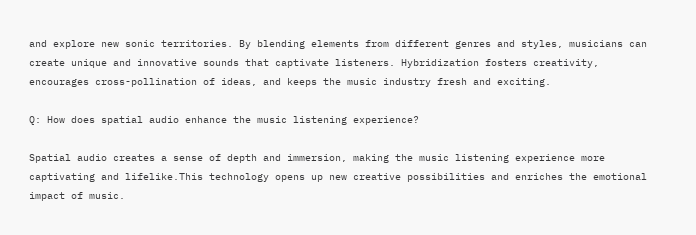and explore new sonic territories. By blending elements from different genres and styles, musicians can create unique and innovative sounds that captivate listeners. Hybridization fosters creativity, encourages cross-pollination of ideas, and keeps the music industry fresh and exciting.

Q: How does spatial audio enhance the music listening experience?

Spatial audio creates a sense of depth and immersion, making the music listening experience more captivating and lifelike.This technology opens up new creative possibilities and enriches the emotional impact of music.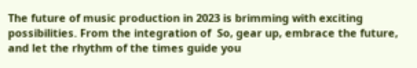The future of music production in 2023 is brimming with exciting possibilities. From the integration of  So, gear up, embrace the future, and let the rhythm of the times guide you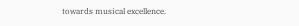towards musical excellence.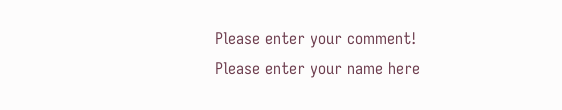Please enter your comment!
Please enter your name here